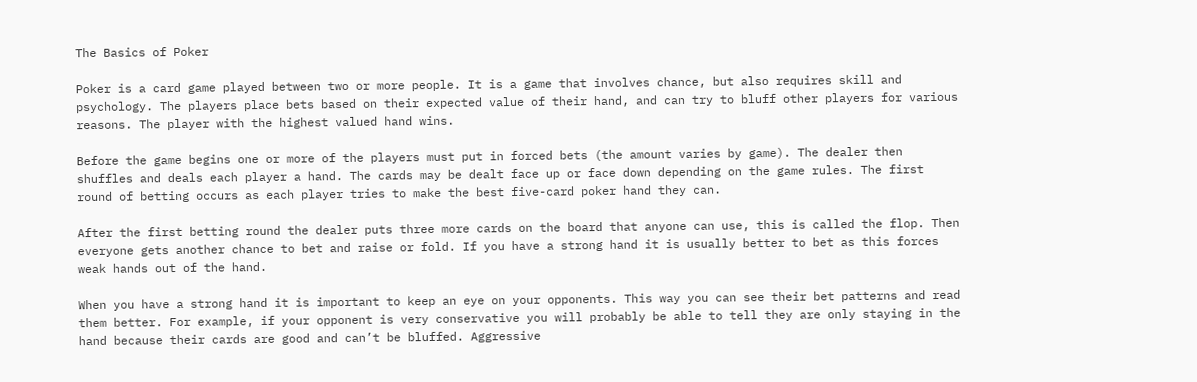The Basics of Poker

Poker is a card game played between two or more people. It is a game that involves chance, but also requires skill and psychology. The players place bets based on their expected value of their hand, and can try to bluff other players for various reasons. The player with the highest valued hand wins.

Before the game begins one or more of the players must put in forced bets (the amount varies by game). The dealer then shuffles and deals each player a hand. The cards may be dealt face up or face down depending on the game rules. The first round of betting occurs as each player tries to make the best five-card poker hand they can.

After the first betting round the dealer puts three more cards on the board that anyone can use, this is called the flop. Then everyone gets another chance to bet and raise or fold. If you have a strong hand it is usually better to bet as this forces weak hands out of the hand.

When you have a strong hand it is important to keep an eye on your opponents. This way you can see their bet patterns and read them better. For example, if your opponent is very conservative you will probably be able to tell they are only staying in the hand because their cards are good and can’t be bluffed. Aggressive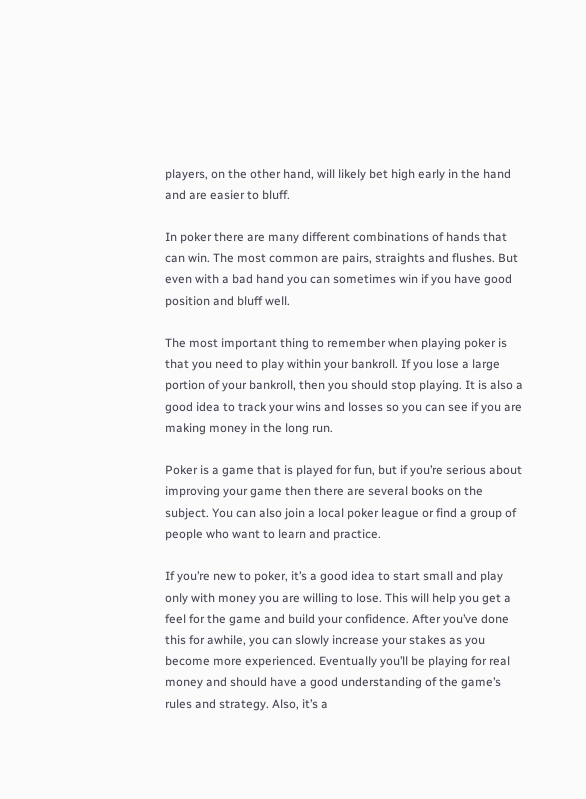players, on the other hand, will likely bet high early in the hand and are easier to bluff.

In poker there are many different combinations of hands that can win. The most common are pairs, straights and flushes. But even with a bad hand you can sometimes win if you have good position and bluff well.

The most important thing to remember when playing poker is that you need to play within your bankroll. If you lose a large portion of your bankroll, then you should stop playing. It is also a good idea to track your wins and losses so you can see if you are making money in the long run.

Poker is a game that is played for fun, but if you’re serious about improving your game then there are several books on the subject. You can also join a local poker league or find a group of people who want to learn and practice.

If you’re new to poker, it’s a good idea to start small and play only with money you are willing to lose. This will help you get a feel for the game and build your confidence. After you’ve done this for awhile, you can slowly increase your stakes as you become more experienced. Eventually you’ll be playing for real money and should have a good understanding of the game’s rules and strategy. Also, it’s a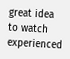great idea to watch experienced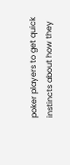poker players to get quick instincts about how they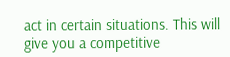act in certain situations. This will give you a competitive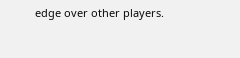edge over other players.